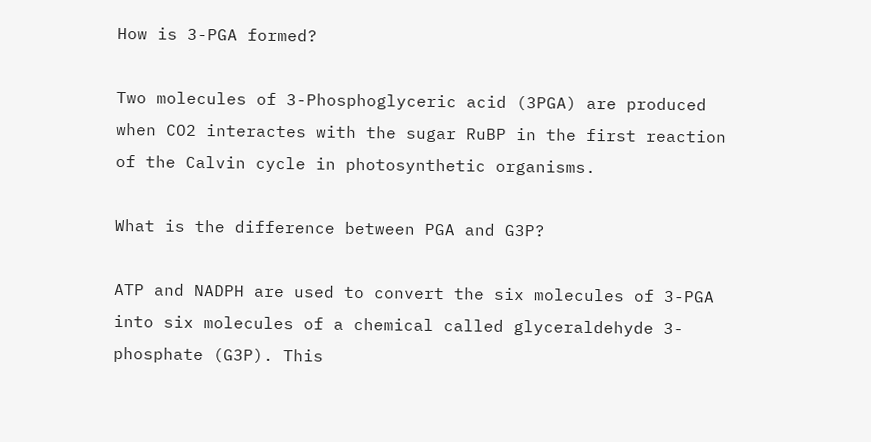How is 3-PGA formed?

Two molecules of 3-Phosphoglyceric acid (3PGA) are produced when CO2 interactes with the sugar RuBP in the first reaction of the Calvin cycle in photosynthetic organisms.

What is the difference between PGA and G3P?

ATP and NADPH are used to convert the six molecules of 3-PGA into six molecules of a chemical called glyceraldehyde 3-phosphate (G3P). This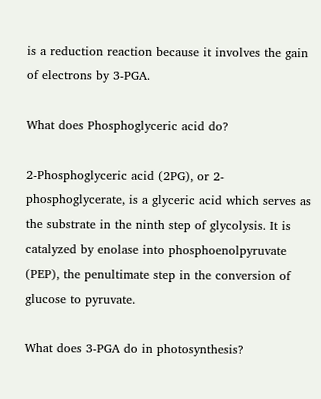is a reduction reaction because it involves the gain of electrons by 3-PGA.

What does Phosphoglyceric acid do?

2-Phosphoglyceric acid (2PG), or 2-phosphoglycerate, is a glyceric acid which serves as the substrate in the ninth step of glycolysis. It is catalyzed by enolase into phosphoenolpyruvate (PEP), the penultimate step in the conversion of glucose to pyruvate.

What does 3-PGA do in photosynthesis?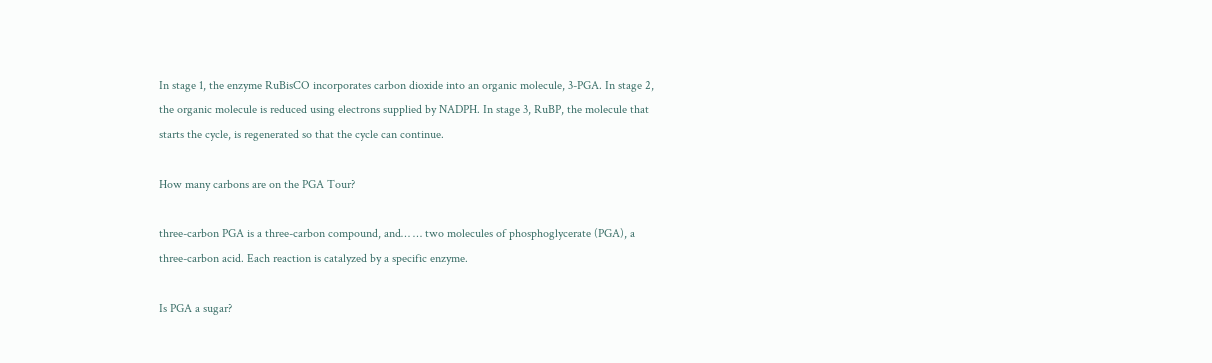In stage 1, the enzyme RuBisCO incorporates carbon dioxide into an organic molecule, 3-PGA. In stage 2, the organic molecule is reduced using electrons supplied by NADPH. In stage 3, RuBP, the molecule that starts the cycle, is regenerated so that the cycle can continue.

How many carbons are on the PGA Tour?

three-carbon PGA is a three-carbon compound, and… … two molecules of phosphoglycerate (PGA), a three-carbon acid. Each reaction is catalyzed by a specific enzyme.

Is PGA a sugar?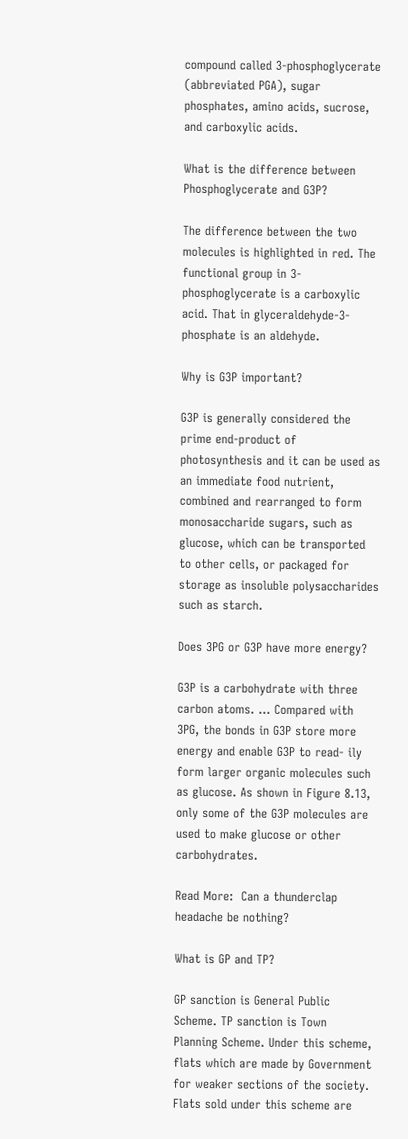compound called 3-phosphoglycerate (abbreviated PGA), sugar phosphates, amino acids, sucrose, and carboxylic acids.

What is the difference between Phosphoglycerate and G3P?

The difference between the two molecules is highlighted in red. The functional group in 3-phosphoglycerate is a carboxylic acid. That in glyceraldehyde-3-phosphate is an aldehyde.

Why is G3P important?

G3P is generally considered the prime end-product of photosynthesis and it can be used as an immediate food nutrient, combined and rearranged to form monosaccharide sugars, such as glucose, which can be transported to other cells, or packaged for storage as insoluble polysaccharides such as starch.

Does 3PG or G3P have more energy?

G3P is a carbohydrate with three carbon atoms. … Compared with 3PG, the bonds in G3P store more energy and enable G3P to read- ily form larger organic molecules such as glucose. As shown in Figure 8.13, only some of the G3P molecules are used to make glucose or other carbohydrates.

Read More:  Can a thunderclap headache be nothing?

What is GP and TP?

GP sanction is General Public Scheme. TP sanction is Town Planning Scheme. Under this scheme, flats which are made by Government for weaker sections of the society. Flats sold under this scheme are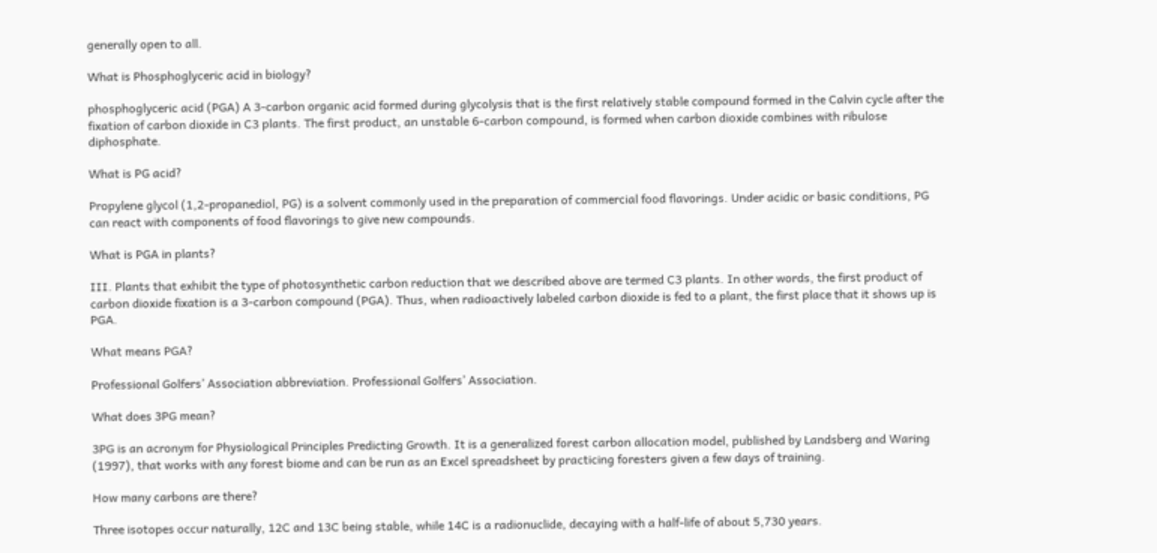generally open to all.

What is Phosphoglyceric acid in biology?

phosphoglyceric acid (PGA) A 3-carbon organic acid formed during glycolysis that is the first relatively stable compound formed in the Calvin cycle after the fixation of carbon dioxide in C3 plants. The first product, an unstable 6-carbon compound, is formed when carbon dioxide combines with ribulose diphosphate.

What is PG acid?

Propylene glycol (1,2-propanediol, PG) is a solvent commonly used in the preparation of commercial food flavorings. Under acidic or basic conditions, PG can react with components of food flavorings to give new compounds.

What is PGA in plants?

III. Plants that exhibit the type of photosynthetic carbon reduction that we described above are termed C3 plants. In other words, the first product of carbon dioxide fixation is a 3-carbon compound (PGA). Thus, when radioactively labeled carbon dioxide is fed to a plant, the first place that it shows up is PGA.

What means PGA?

Professional Golfers’ Association abbreviation. Professional Golfers’ Association.

What does 3PG mean?

3PG is an acronym for Physiological Principles Predicting Growth. It is a generalized forest carbon allocation model, published by Landsberg and Waring (1997), that works with any forest biome and can be run as an Excel spreadsheet by practicing foresters given a few days of training.

How many carbons are there?

Three isotopes occur naturally, 12C and 13C being stable, while 14C is a radionuclide, decaying with a half-life of about 5,730 years.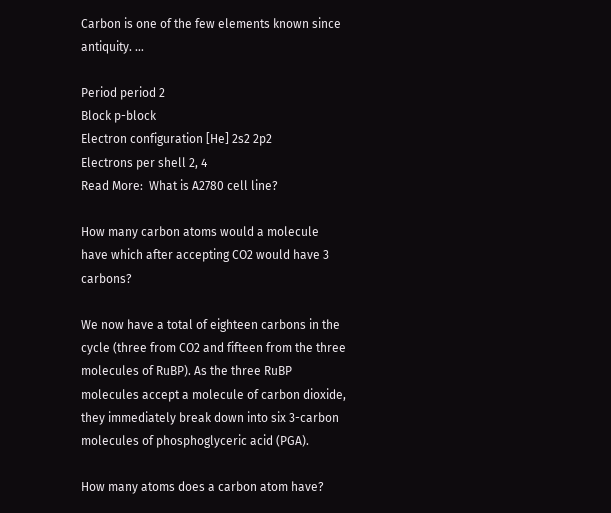Carbon is one of the few elements known since antiquity. …

Period period 2
Block p-block
Electron configuration [He] 2s2 2p2
Electrons per shell 2, 4
Read More:  What is A2780 cell line?

How many carbon atoms would a molecule have which after accepting CO2 would have 3 carbons?

We now have a total of eighteen carbons in the cycle (three from CO2 and fifteen from the three molecules of RuBP). As the three RuBP molecules accept a molecule of carbon dioxide, they immediately break down into six 3-carbon molecules of phosphoglyceric acid (PGA).

How many atoms does a carbon atom have?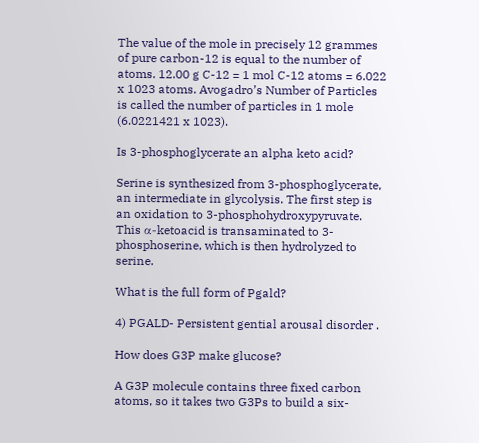The value of the mole in precisely 12 grammes of pure carbon-12 is equal to the number of atoms. 12.00 g C-12 = 1 mol C-12 atoms = 6.022 x 1023 atoms. Avogadro’s Number of Particles is called the number of particles in 1 mole (6.0221421 x 1023).

Is 3-phosphoglycerate an alpha keto acid?

Serine is synthesized from 3-phosphoglycerate, an intermediate in glycolysis. The first step is an oxidation to 3-phosphohydroxypyruvate. This α-ketoacid is transaminated to 3-phosphoserine, which is then hydrolyzed to serine.

What is the full form of Pgald?

4) PGALD- Persistent gential arousal disorder .

How does G3P make glucose?

A G3P molecule contains three fixed carbon atoms, so it takes two G3Ps to build a six-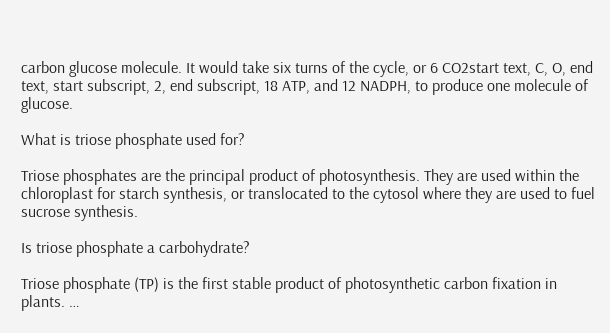carbon glucose molecule. It would take six turns of the cycle, or 6 CO2start text, C, O, end text, start subscript, 2, end subscript, 18 ATP, and 12 NADPH, to produce one molecule of glucose.

What is triose phosphate used for?

Triose phosphates are the principal product of photosynthesis. They are used within the chloroplast for starch synthesis, or translocated to the cytosol where they are used to fuel sucrose synthesis.

Is triose phosphate a carbohydrate?

Triose phosphate (TP) is the first stable product of photosynthetic carbon fixation in plants. …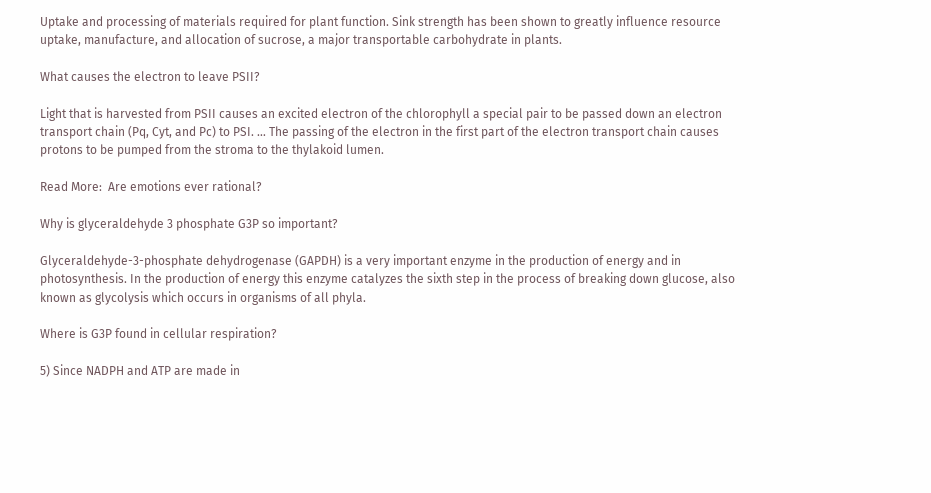Uptake and processing of materials required for plant function. Sink strength has been shown to greatly influence resource uptake, manufacture, and allocation of sucrose, a major transportable carbohydrate in plants.

What causes the electron to leave PSII?

Light that is harvested from PSII causes an excited electron of the chlorophyll a special pair to be passed down an electron transport chain (Pq, Cyt, and Pc) to PSI. … The passing of the electron in the first part of the electron transport chain causes protons to be pumped from the stroma to the thylakoid lumen.

Read More:  Are emotions ever rational?

Why is glyceraldehyde 3 phosphate G3P so important?

Glyceraldehyde-3-phosphate dehydrogenase (GAPDH) is a very important enzyme in the production of energy and in photosynthesis. In the production of energy this enzyme catalyzes the sixth step in the process of breaking down glucose, also known as glycolysis which occurs in organisms of all phyla.

Where is G3P found in cellular respiration?

5) Since NADPH and ATP are made in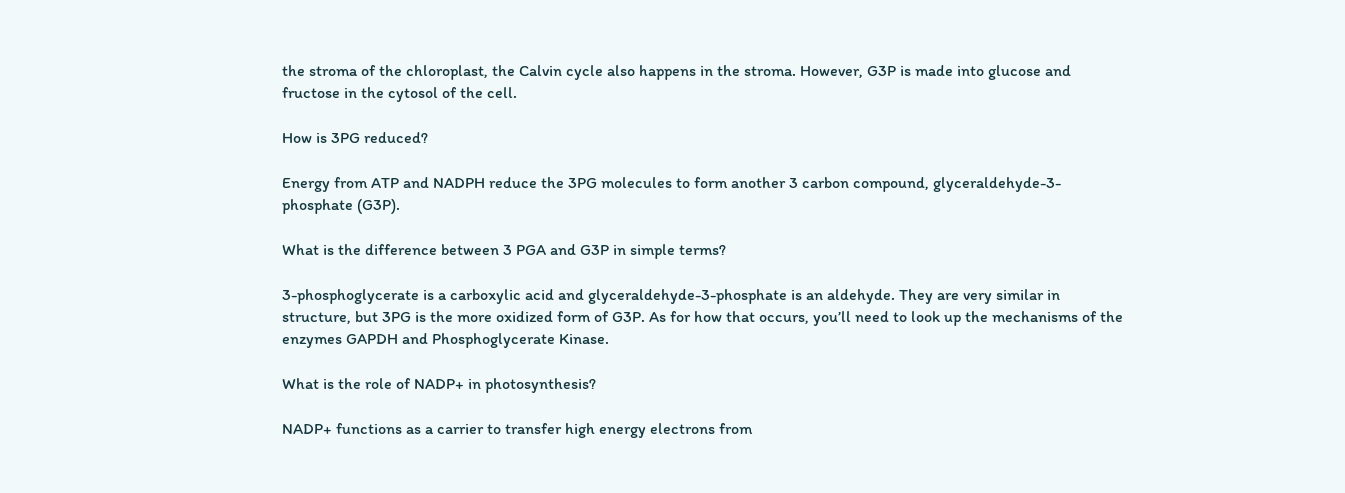the stroma of the chloroplast, the Calvin cycle also happens in the stroma. However, G3P is made into glucose and fructose in the cytosol of the cell.

How is 3PG reduced?

Energy from ATP and NADPH reduce the 3PG molecules to form another 3 carbon compound, glyceraldehyde-3-phosphate (G3P).

What is the difference between 3 PGA and G3P in simple terms?

3-phosphoglycerate is a carboxylic acid and glyceraldehyde-3-phosphate is an aldehyde. They are very similar in structure, but 3PG is the more oxidized form of G3P. As for how that occurs, you’ll need to look up the mechanisms of the enzymes GAPDH and Phosphoglycerate Kinase.

What is the role of NADP+ in photosynthesis?

NADP+ functions as a carrier to transfer high energy electrons from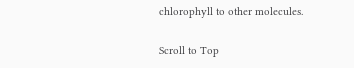chlorophyll to other molecules.

Scroll to Top